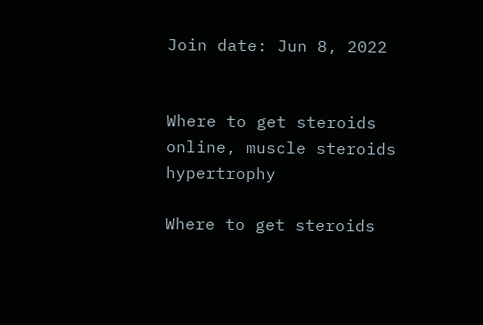Join date: Jun 8, 2022


Where to get steroids online, muscle steroids hypertrophy

Where to get steroids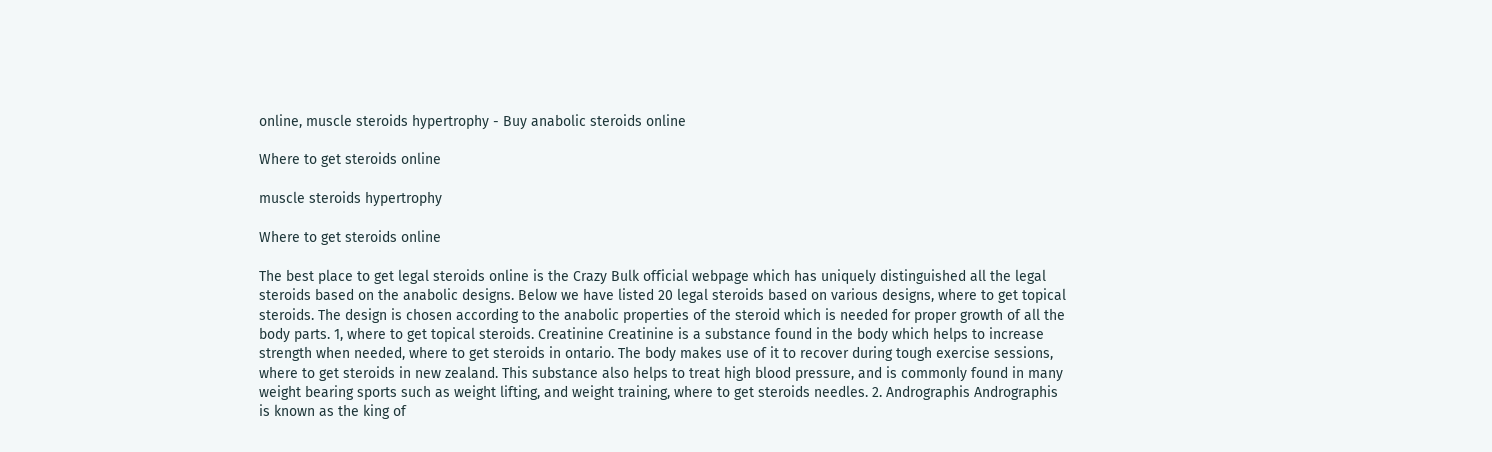online, muscle steroids hypertrophy - Buy anabolic steroids online

Where to get steroids online

muscle steroids hypertrophy

Where to get steroids online

The best place to get legal steroids online is the Crazy Bulk official webpage which has uniquely distinguished all the legal steroids based on the anabolic designs. Below we have listed 20 legal steroids based on various designs, where to get topical steroids. The design is chosen according to the anabolic properties of the steroid which is needed for proper growth of all the body parts. 1, where to get topical steroids. Creatinine Creatinine is a substance found in the body which helps to increase strength when needed, where to get steroids in ontario. The body makes use of it to recover during tough exercise sessions, where to get steroids in new zealand. This substance also helps to treat high blood pressure, and is commonly found in many weight bearing sports such as weight lifting, and weight training, where to get steroids needles. 2. Andrographis Andrographis is known as the king of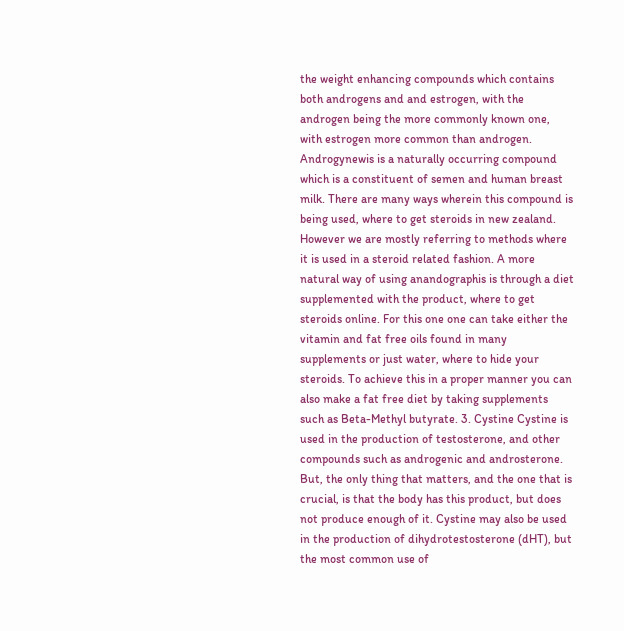the weight enhancing compounds which contains both androgens and and estrogen, with the androgen being the more commonly known one, with estrogen more common than androgen. Androgynewis is a naturally occurring compound which is a constituent of semen and human breast milk. There are many ways wherein this compound is being used, where to get steroids in new zealand. However we are mostly referring to methods where it is used in a steroid related fashion. A more natural way of using anandographis is through a diet supplemented with the product, where to get steroids online. For this one one can take either the vitamin and fat free oils found in many supplements or just water, where to hide your steroids. To achieve this in a proper manner you can also make a fat free diet by taking supplements such as Beta-Methyl butyrate. 3. Cystine Cystine is used in the production of testosterone, and other compounds such as androgenic and androsterone. But, the only thing that matters, and the one that is crucial, is that the body has this product, but does not produce enough of it. Cystine may also be used in the production of dihydrotestosterone (dHT), but the most common use of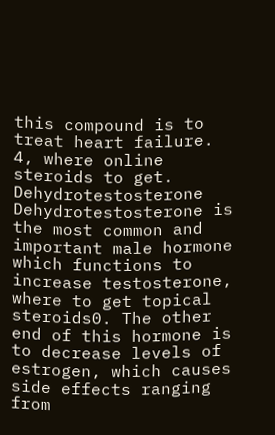this compound is to treat heart failure. 4, where online steroids to get. Dehydrotestosterone Dehydrotestosterone is the most common and important male hormone which functions to increase testosterone, where to get topical steroids0. The other end of this hormone is to decrease levels of estrogen, which causes side effects ranging from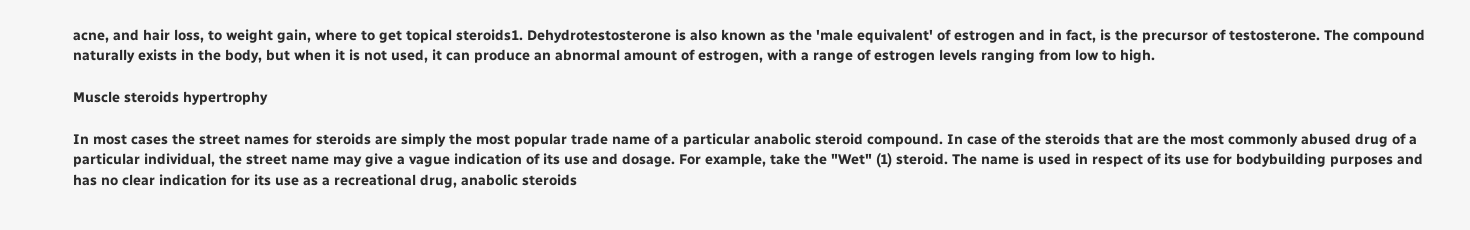acne, and hair loss, to weight gain, where to get topical steroids1. Dehydrotestosterone is also known as the 'male equivalent' of estrogen and in fact, is the precursor of testosterone. The compound naturally exists in the body, but when it is not used, it can produce an abnormal amount of estrogen, with a range of estrogen levels ranging from low to high.

Muscle steroids hypertrophy

In most cases the street names for steroids are simply the most popular trade name of a particular anabolic steroid compound. In case of the steroids that are the most commonly abused drug of a particular individual, the street name may give a vague indication of its use and dosage. For example, take the "Wet" (1) steroid. The name is used in respect of its use for bodybuilding purposes and has no clear indication for its use as a recreational drug, anabolic steroids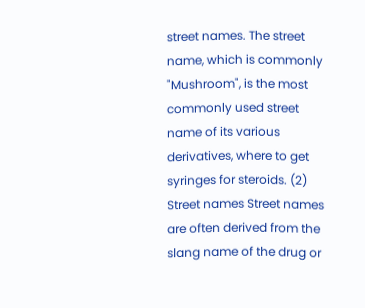street names. The street name, which is commonly "Mushroom", is the most commonly used street name of its various derivatives, where to get syringes for steroids. (2) Street names Street names are often derived from the slang name of the drug or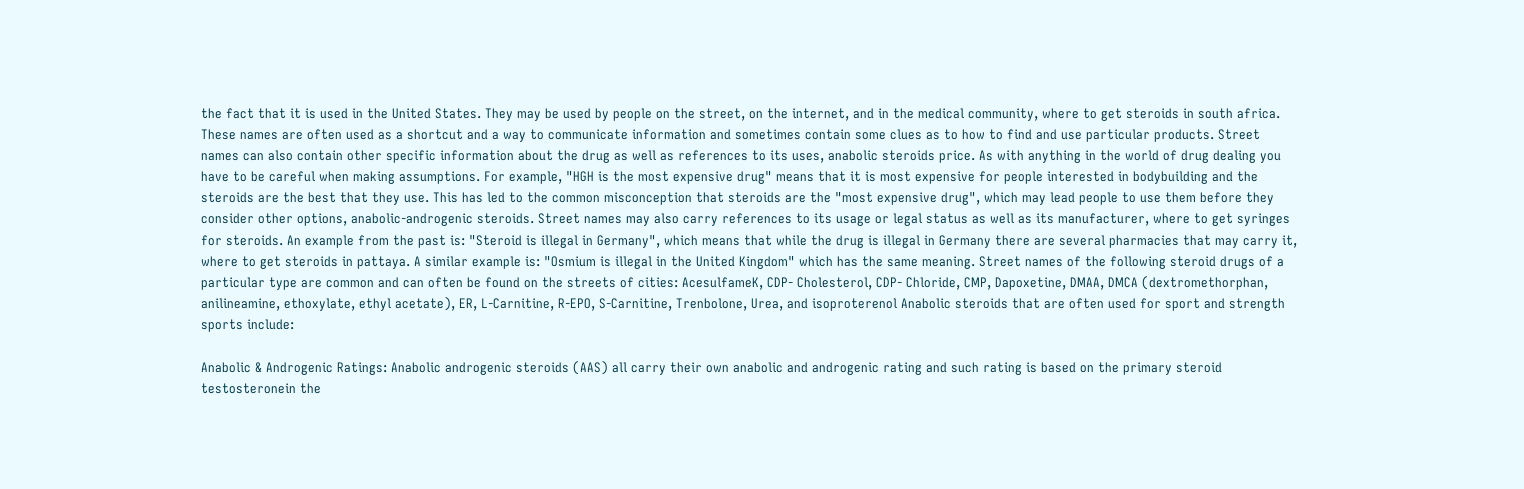the fact that it is used in the United States. They may be used by people on the street, on the internet, and in the medical community, where to get steroids in south africa. These names are often used as a shortcut and a way to communicate information and sometimes contain some clues as to how to find and use particular products. Street names can also contain other specific information about the drug as well as references to its uses, anabolic steroids price. As with anything in the world of drug dealing you have to be careful when making assumptions. For example, "HGH is the most expensive drug" means that it is most expensive for people interested in bodybuilding and the steroids are the best that they use. This has led to the common misconception that steroids are the "most expensive drug", which may lead people to use them before they consider other options, anabolic-androgenic steroids. Street names may also carry references to its usage or legal status as well as its manufacturer, where to get syringes for steroids. An example from the past is: "Steroid is illegal in Germany", which means that while the drug is illegal in Germany there are several pharmacies that may carry it, where to get steroids in pattaya. A similar example is: "Osmium is illegal in the United Kingdom" which has the same meaning. Street names of the following steroid drugs of a particular type are common and can often be found on the streets of cities: AcesulfameK, CDP- Cholesterol, CDP- Chloride, CMP, Dapoxetine, DMAA, DMCA (dextromethorphan, anilineamine, ethoxylate, ethyl acetate), ER, L-Carnitine, R-EPO, S-Carnitine, Trenbolone, Urea, and isoproterenol Anabolic steroids that are often used for sport and strength sports include:

Anabolic & Androgenic Ratings: Anabolic androgenic steroids (AAS) all carry their own anabolic and androgenic rating and such rating is based on the primary steroid testosteronein the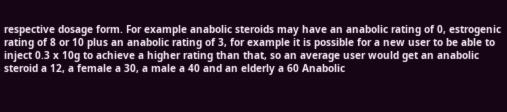respective dosage form. For example anabolic steroids may have an anabolic rating of 0, estrogenic rating of 8 or 10 plus an anabolic rating of 3, for example it is possible for a new user to be able to inject 0.3 x 10g to achieve a higher rating than that, so an average user would get an anabolic steroid a 12, a female a 30, a male a 40 and an elderly a 60 Anabolic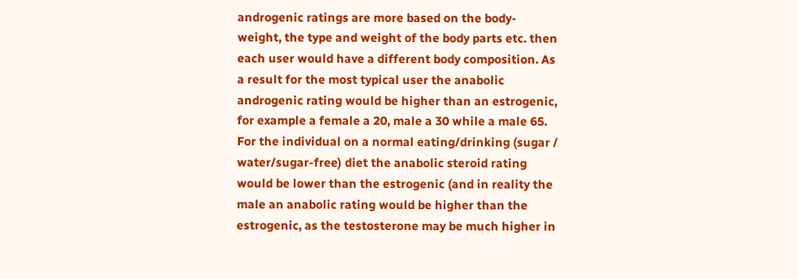androgenic ratings are more based on the body-weight, the type and weight of the body parts etc. then each user would have a different body composition. As a result for the most typical user the anabolic androgenic rating would be higher than an estrogenic, for example a female a 20, male a 30 while a male 65. For the individual on a normal eating/drinking (sugar / water/sugar-free) diet the anabolic steroid rating would be lower than the estrogenic (and in reality the male an anabolic rating would be higher than the estrogenic, as the testosterone may be much higher in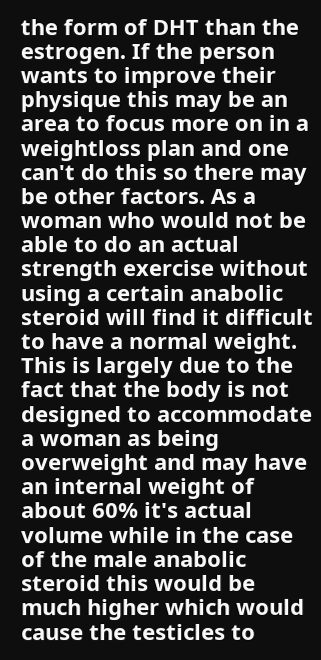the form of DHT than the estrogen. If the person wants to improve their physique this may be an area to focus more on in a weightloss plan and one can't do this so there may be other factors. As a woman who would not be able to do an actual strength exercise without using a certain anabolic steroid will find it difficult to have a normal weight. This is largely due to the fact that the body is not designed to accommodate a woman as being overweight and may have an internal weight of about 60% it's actual volume while in the case of the male anabolic steroid this would be much higher which would cause the testicles to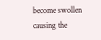become swollen causing the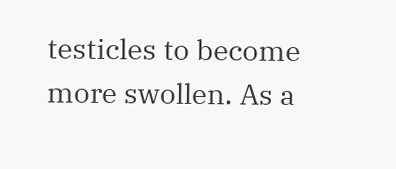testicles to become more swollen. As a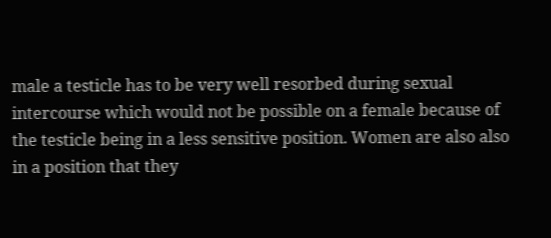male a testicle has to be very well resorbed during sexual intercourse which would not be possible on a female because of the testicle being in a less sensitive position. Women are also also in a position that they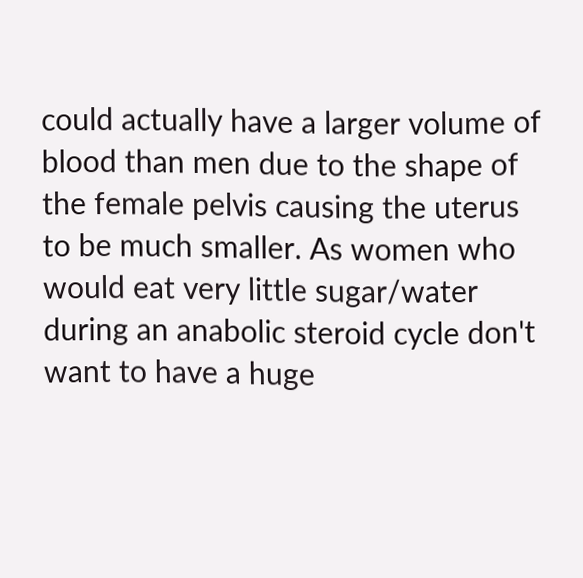could actually have a larger volume of blood than men due to the shape of the female pelvis causing the uterus to be much smaller. As women who would eat very little sugar/water during an anabolic steroid cycle don't want to have a huge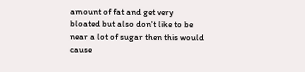amount of fat and get very bloated but also don't like to be near a lot of sugar then this would cause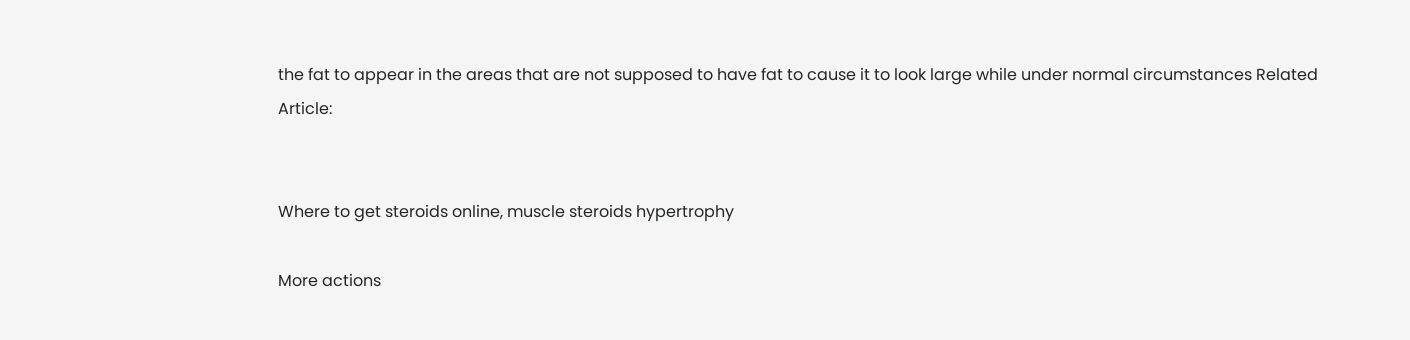the fat to appear in the areas that are not supposed to have fat to cause it to look large while under normal circumstances Related Article:


Where to get steroids online, muscle steroids hypertrophy

More actions